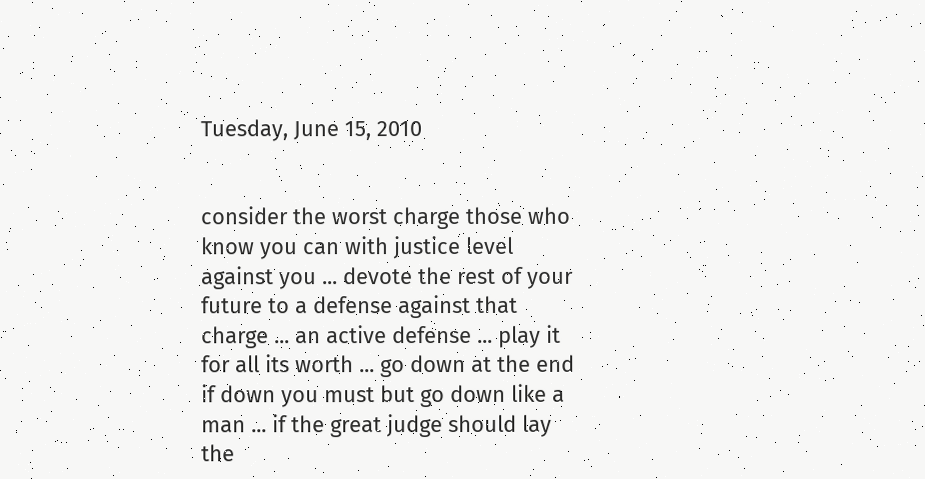Tuesday, June 15, 2010


consider the worst charge those who know you can with justice level against you ... devote the rest of your future to a defense against that charge ... an active defense ... play it for all its worth ... go down at the end if down you must but go down like a man ... if the great judge should lay the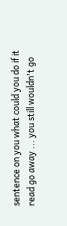sentence on you what could you do if it read go away ... you still wouldn't go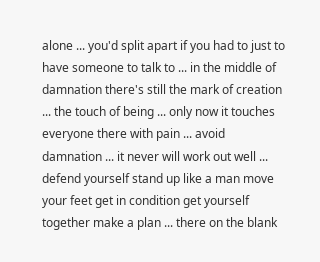alone ... you'd split apart if you had to just to have someone to talk to ... in the middle of damnation there's still the mark of creation ... the touch of being ... only now it touches everyone there with pain ... avoid damnation ... it never will work out well ... defend yourself stand up like a man move your feet get in condition get yourself together make a plan ... there on the blank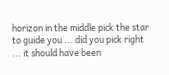horizon in the middle pick the star to guide you ... did you pick right ... it should have been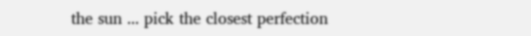the sun ... pick the closest perfection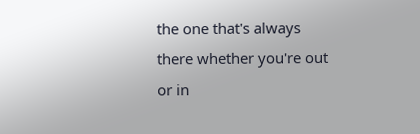the one that's always there whether you're out or in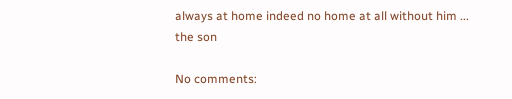always at home indeed no home at all without him ... the son

No comments: